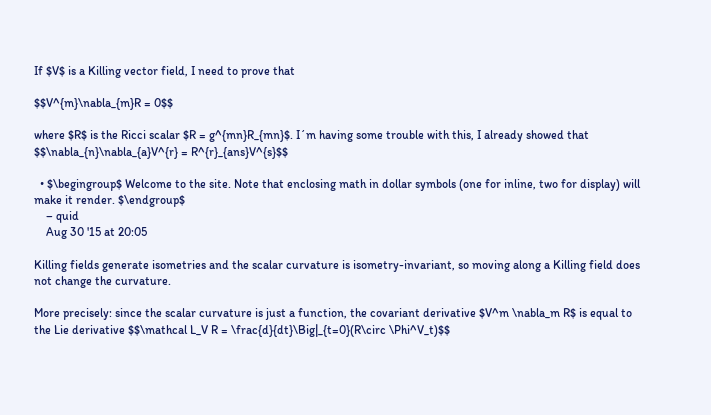If $V$ is a Killing vector field, I need to prove that

$$V^{m}\nabla_{m}R = 0$$

where $R$ is the Ricci scalar $R = g^{mn}R_{mn}$. I´m having some trouble with this, I already showed that $$\nabla_{n}\nabla_{a}V^{r} = R^{r}_{ans}V^{s}$$

  • $\begingroup$ Welcome to the site. Note that enclosing math in dollar symbols (one for inline, two for display) will make it render. $\endgroup$
    – quid
    Aug 30 '15 at 20:05

Killing fields generate isometries and the scalar curvature is isometry-invariant, so moving along a Killing field does not change the curvature.

More precisely: since the scalar curvature is just a function, the covariant derivative $V^m \nabla_m R$ is equal to the Lie derivative $$\mathcal L_V R = \frac{d}{dt}\Big|_{t=0}(R\circ \Phi^V_t)$$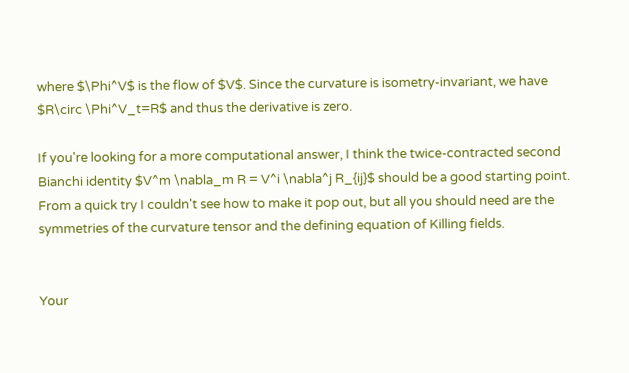where $\Phi^V$ is the flow of $V$. Since the curvature is isometry-invariant, we have $R\circ \Phi^V_t=R$ and thus the derivative is zero.

If you're looking for a more computational answer, I think the twice-contracted second Bianchi identity $V^m \nabla_m R = V^i \nabla^j R_{ij}$ should be a good starting point. From a quick try I couldn't see how to make it pop out, but all you should need are the symmetries of the curvature tensor and the defining equation of Killing fields.


Your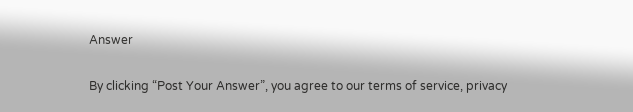Answer

By clicking “Post Your Answer”, you agree to our terms of service, privacy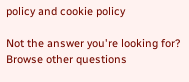policy and cookie policy

Not the answer you're looking for? Browse other questions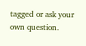tagged or ask your own question.